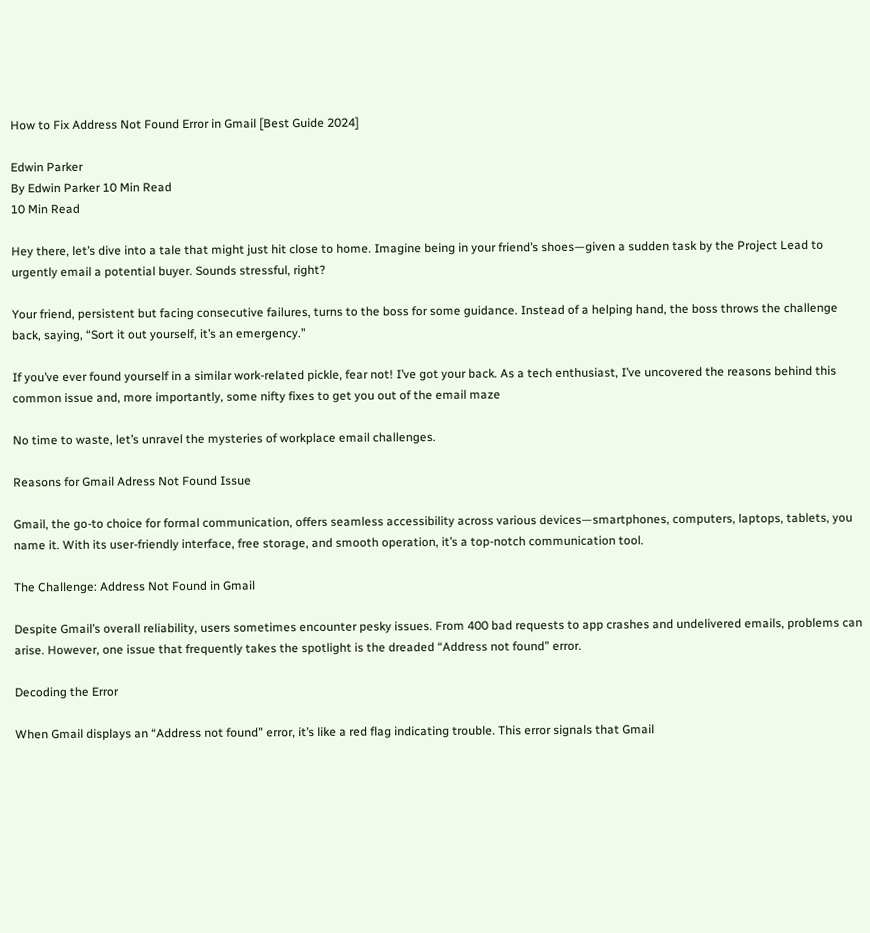How to Fix Address Not Found Error in Gmail [Best Guide 2024]

Edwin Parker
By Edwin Parker 10 Min Read
10 Min Read

Hey there, let’s dive into a tale that might just hit close to home. Imagine being in your friend’s shoes—given a sudden task by the Project Lead to urgently email a potential buyer. Sounds stressful, right?

Your friend, persistent but facing consecutive failures, turns to the boss for some guidance. Instead of a helping hand, the boss throws the challenge back, saying, “Sort it out yourself, it’s an emergency.”

If you’ve ever found yourself in a similar work-related pickle, fear not! I’ve got your back. As a tech enthusiast, I’ve uncovered the reasons behind this common issue and, more importantly, some nifty fixes to get you out of the email maze

No time to waste, let’s unravel the mysteries of workplace email challenges.

Reasons for Gmail Adress Not Found Issue

Gmail, the go-to choice for formal communication, offers seamless accessibility across various devices—smartphones, computers, laptops, tablets, you name it. With its user-friendly interface, free storage, and smooth operation, it’s a top-notch communication tool.

The Challenge: Address Not Found in Gmail

Despite Gmail’s overall reliability, users sometimes encounter pesky issues. From 400 bad requests to app crashes and undelivered emails, problems can arise. However, one issue that frequently takes the spotlight is the dreaded “Address not found” error.

Decoding the Error

When Gmail displays an “Address not found” error, it’s like a red flag indicating trouble. This error signals that Gmail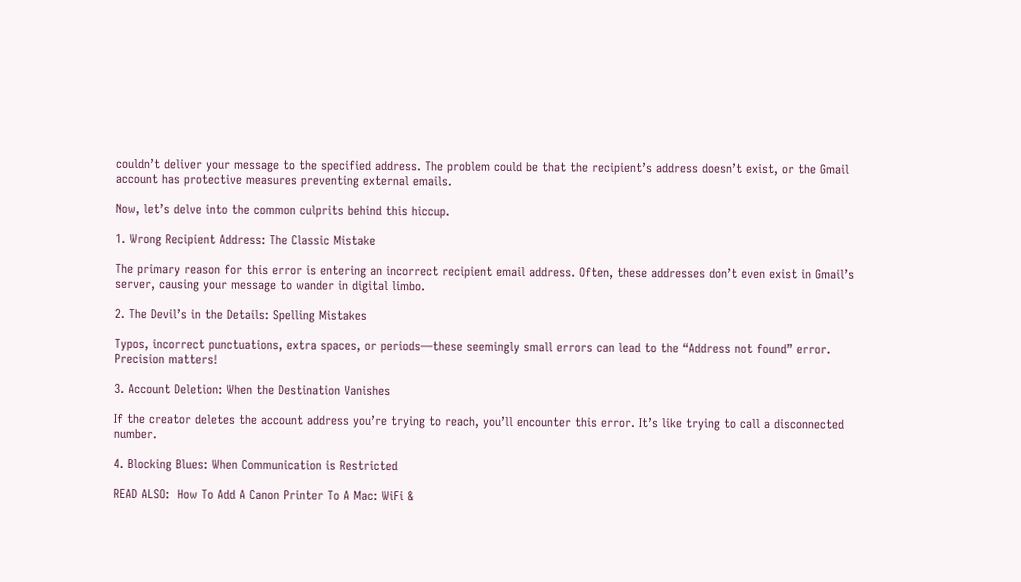couldn’t deliver your message to the specified address. The problem could be that the recipient’s address doesn’t exist, or the Gmail account has protective measures preventing external emails.

Now, let’s delve into the common culprits behind this hiccup.

1. Wrong Recipient Address: The Classic Mistake

The primary reason for this error is entering an incorrect recipient email address. Often, these addresses don’t even exist in Gmail’s server, causing your message to wander in digital limbo.

2. The Devil’s in the Details: Spelling Mistakes

Typos, incorrect punctuations, extra spaces, or periods—these seemingly small errors can lead to the “Address not found” error. Precision matters!

3. Account Deletion: When the Destination Vanishes

If the creator deletes the account address you’re trying to reach, you’ll encounter this error. It’s like trying to call a disconnected number.

4. Blocking Blues: When Communication is Restricted

READ ALSO:  How To Add A Canon Printer To A Mac: WiFi &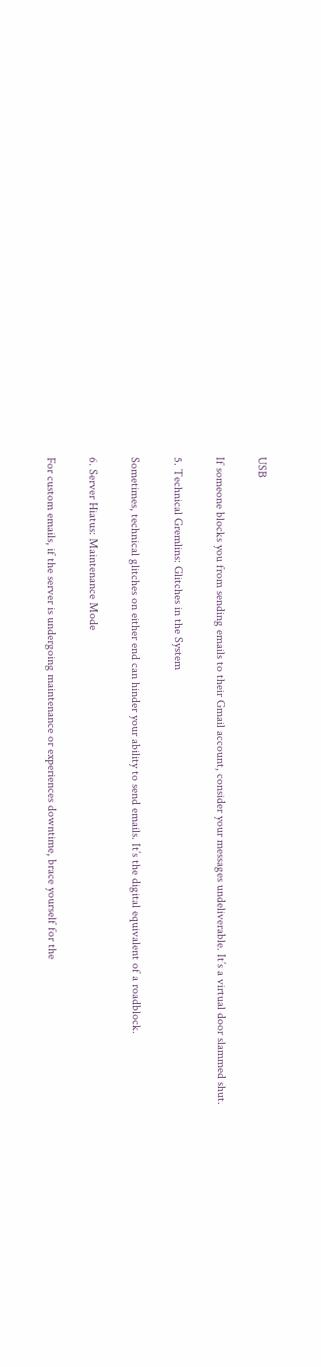USB

If someone blocks you from sending emails to their Gmail account, consider your messages undeliverable. It’s a virtual door slammed shut.

5. Technical Gremlins: Glitches in the System

Sometimes, technical glitches on either end can hinder your ability to send emails. It’s the digital equivalent of a roadblock.

6. Server Hiatus: Maintenance Mode

For custom emails, if the server is undergoing maintenance or experiences downtime, brace yourself for the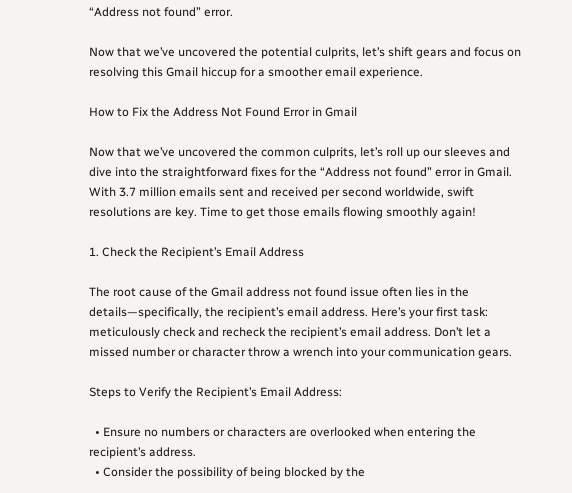“Address not found” error.

Now that we’ve uncovered the potential culprits, let’s shift gears and focus on resolving this Gmail hiccup for a smoother email experience.

How to Fix the Address Not Found Error in Gmail

Now that we’ve uncovered the common culprits, let’s roll up our sleeves and dive into the straightforward fixes for the “Address not found” error in Gmail. With 3.7 million emails sent and received per second worldwide, swift resolutions are key. Time to get those emails flowing smoothly again!

1. Check the Recipient’s Email Address

The root cause of the Gmail address not found issue often lies in the details—specifically, the recipient’s email address. Here’s your first task: meticulously check and recheck the recipient’s email address. Don’t let a missed number or character throw a wrench into your communication gears.

Steps to Verify the Recipient’s Email Address:

  • Ensure no numbers or characters are overlooked when entering the recipient’s address.
  • Consider the possibility of being blocked by the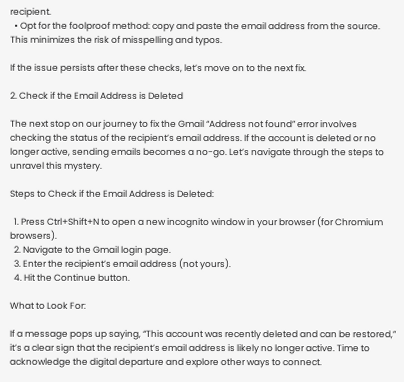recipient.
  • Opt for the foolproof method: copy and paste the email address from the source. This minimizes the risk of misspelling and typos.

If the issue persists after these checks, let’s move on to the next fix.

2. Check if the Email Address is Deleted

The next stop on our journey to fix the Gmail “Address not found” error involves checking the status of the recipient’s email address. If the account is deleted or no longer active, sending emails becomes a no-go. Let’s navigate through the steps to unravel this mystery.

Steps to Check if the Email Address is Deleted:

  1. Press Ctrl+Shift+N to open a new incognito window in your browser (for Chromium browsers).
  2. Navigate to the Gmail login page.
  3. Enter the recipient’s email address (not yours).
  4. Hit the Continue button.

What to Look For:

If a message pops up saying, “This account was recently deleted and can be restored,” it’s a clear sign that the recipient’s email address is likely no longer active. Time to acknowledge the digital departure and explore other ways to connect.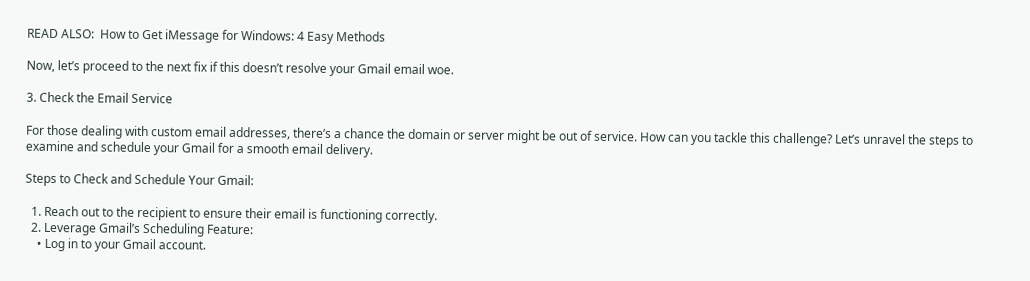READ ALSO:  How to Get iMessage for Windows: 4 Easy Methods

Now, let’s proceed to the next fix if this doesn’t resolve your Gmail email woe.

3. Check the Email Service

For those dealing with custom email addresses, there’s a chance the domain or server might be out of service. How can you tackle this challenge? Let’s unravel the steps to examine and schedule your Gmail for a smooth email delivery.

Steps to Check and Schedule Your Gmail:

  1. Reach out to the recipient to ensure their email is functioning correctly.
  2. Leverage Gmail’s Scheduling Feature:
    • Log in to your Gmail account.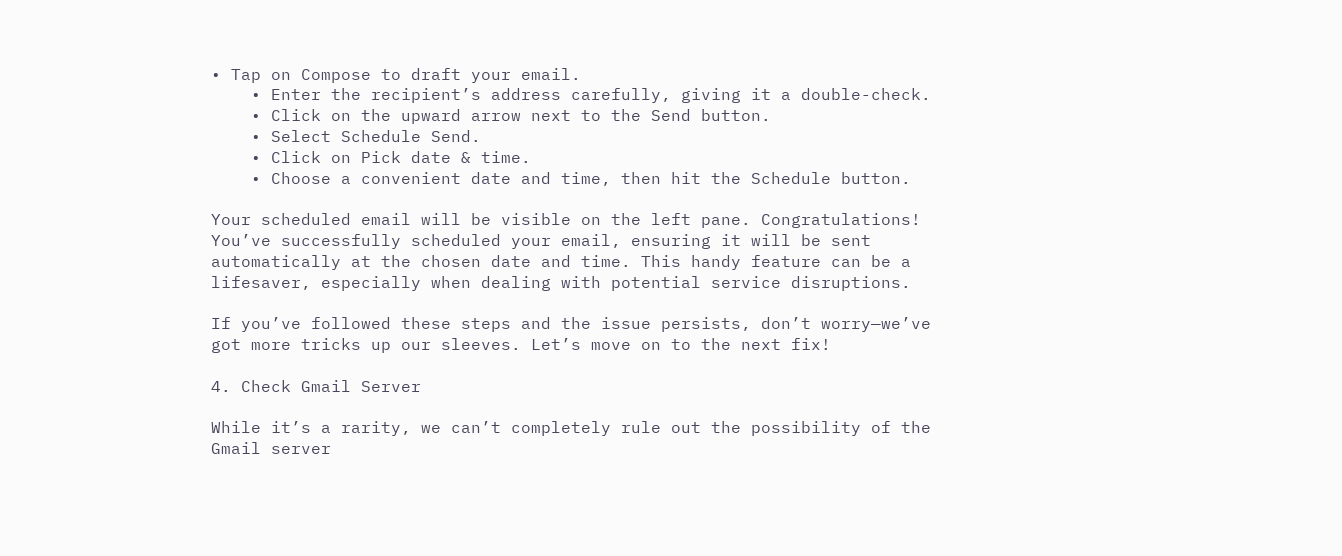• Tap on Compose to draft your email.
    • Enter the recipient’s address carefully, giving it a double-check.
    • Click on the upward arrow next to the Send button.
    • Select Schedule Send.
    • Click on Pick date & time.
    • Choose a convenient date and time, then hit the Schedule button.

Your scheduled email will be visible on the left pane. Congratulations! You’ve successfully scheduled your email, ensuring it will be sent automatically at the chosen date and time. This handy feature can be a lifesaver, especially when dealing with potential service disruptions.

If you’ve followed these steps and the issue persists, don’t worry—we’ve got more tricks up our sleeves. Let’s move on to the next fix!

4. Check Gmail Server

While it’s a rarity, we can’t completely rule out the possibility of the Gmail server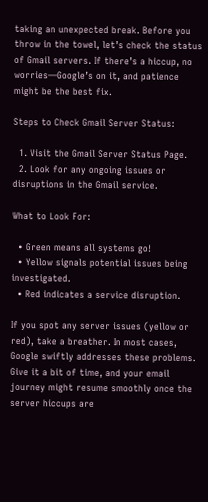taking an unexpected break. Before you throw in the towel, let’s check the status of Gmail servers. If there’s a hiccup, no worries—Google’s on it, and patience might be the best fix.

Steps to Check Gmail Server Status:

  1. Visit the Gmail Server Status Page.
  2. Look for any ongoing issues or disruptions in the Gmail service.

What to Look For:

  • Green means all systems go!
  • Yellow signals potential issues being investigated.
  • Red indicates a service disruption.

If you spot any server issues (yellow or red), take a breather. In most cases, Google swiftly addresses these problems. Give it a bit of time, and your email journey might resume smoothly once the server hiccups are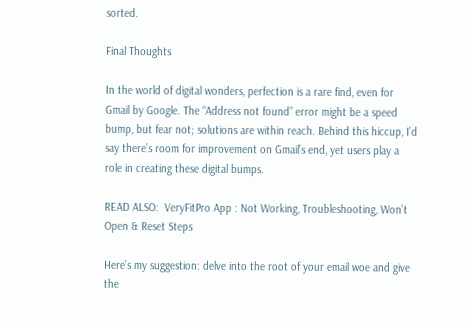sorted.

Final Thoughts

In the world of digital wonders, perfection is a rare find, even for Gmail by Google. The “Address not found” error might be a speed bump, but fear not; solutions are within reach. Behind this hiccup, I’d say there’s room for improvement on Gmail’s end, yet users play a role in creating these digital bumps.

READ ALSO:  VeryFitPro App : Not Working, Troubleshooting, Won’t Open & Reset Steps

Here’s my suggestion: delve into the root of your email woe and give the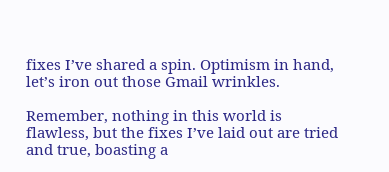fixes I’ve shared a spin. Optimism in hand, let’s iron out those Gmail wrinkles.

Remember, nothing in this world is flawless, but the fixes I’ve laid out are tried and true, boasting a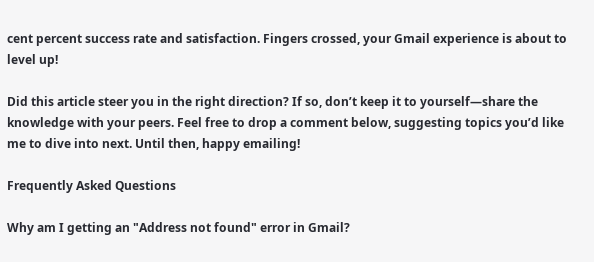cent percent success rate and satisfaction. Fingers crossed, your Gmail experience is about to level up!

Did this article steer you in the right direction? If so, don’t keep it to yourself—share the knowledge with your peers. Feel free to drop a comment below, suggesting topics you’d like me to dive into next. Until then, happy emailing!

Frequently Asked Questions

Why am I getting an "Address not found" error in Gmail?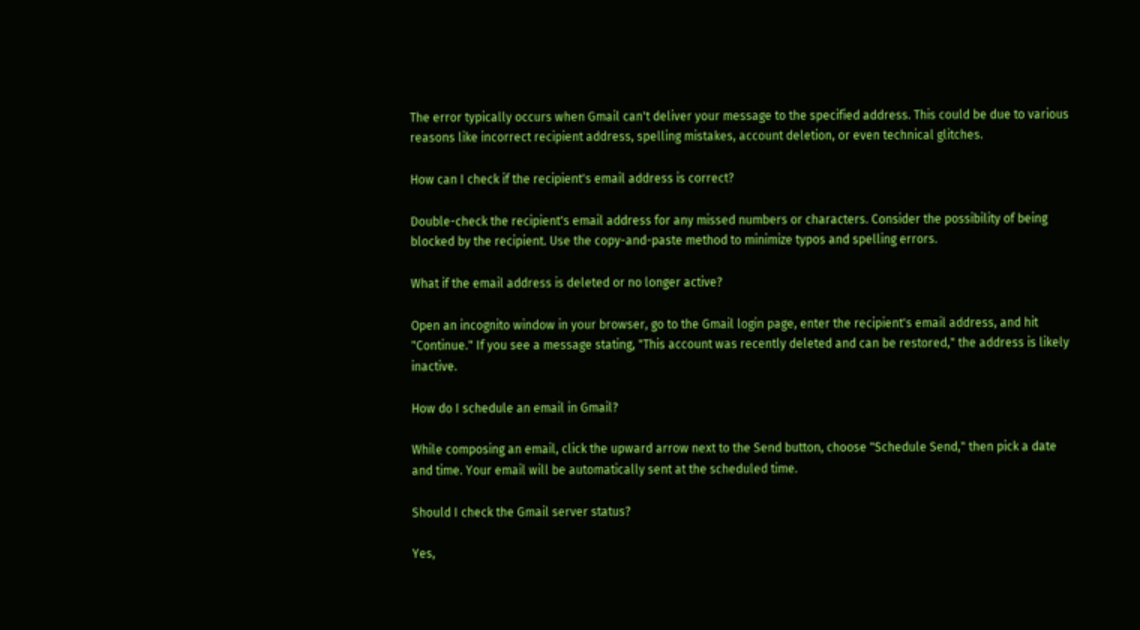The error typically occurs when Gmail can't deliver your message to the specified address. This could be due to various reasons like incorrect recipient address, spelling mistakes, account deletion, or even technical glitches.

How can I check if the recipient's email address is correct?

Double-check the recipient's email address for any missed numbers or characters. Consider the possibility of being blocked by the recipient. Use the copy-and-paste method to minimize typos and spelling errors.

What if the email address is deleted or no longer active?

Open an incognito window in your browser, go to the Gmail login page, enter the recipient's email address, and hit "Continue." If you see a message stating, "This account was recently deleted and can be restored," the address is likely inactive.

How do I schedule an email in Gmail?

While composing an email, click the upward arrow next to the Send button, choose "Schedule Send," then pick a date and time. Your email will be automatically sent at the scheduled time.

Should I check the Gmail server status?

Yes,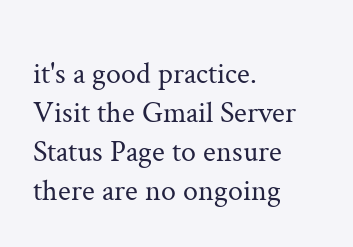it's a good practice. Visit the Gmail Server Status Page to ensure there are no ongoing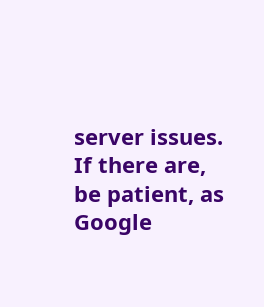server issues. If there are, be patient, as Google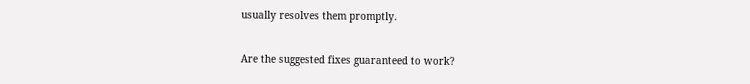usually resolves them promptly.

Are the suggested fixes guaranteed to work?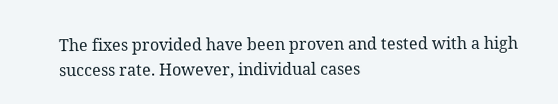The fixes provided have been proven and tested with a high success rate. However, individual cases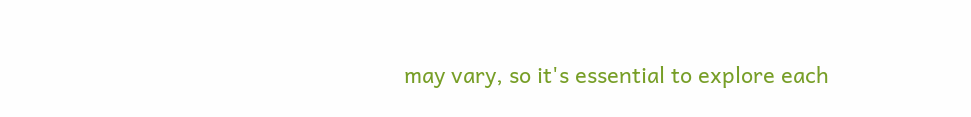may vary, so it's essential to explore each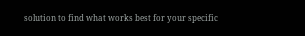solution to find what works best for your specific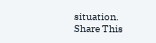situation.
Share This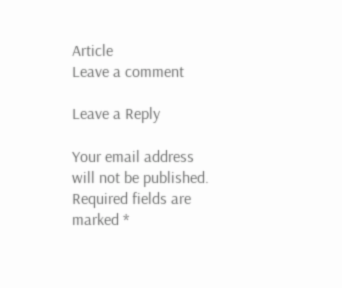Article
Leave a comment

Leave a Reply

Your email address will not be published. Required fields are marked *